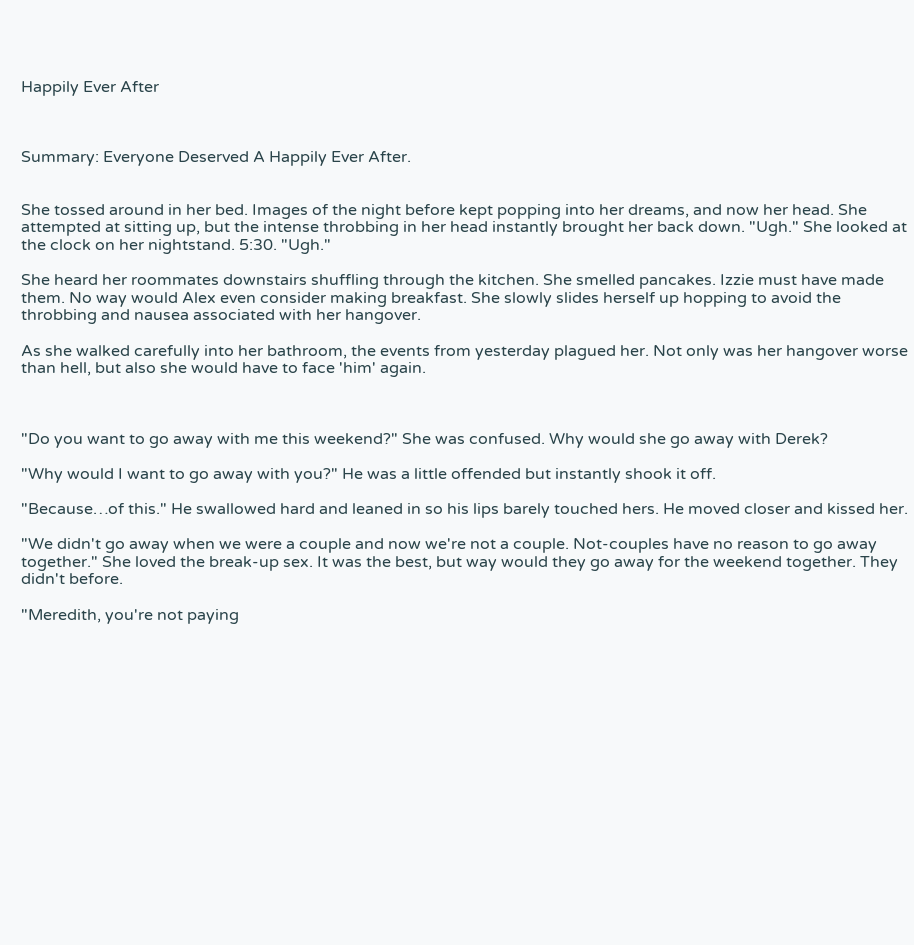Happily Ever After



Summary: Everyone Deserved A Happily Ever After.


She tossed around in her bed. Images of the night before kept popping into her dreams, and now her head. She attempted at sitting up, but the intense throbbing in her head instantly brought her back down. "Ugh." She looked at the clock on her nightstand. 5:30. "Ugh."

She heard her roommates downstairs shuffling through the kitchen. She smelled pancakes. Izzie must have made them. No way would Alex even consider making breakfast. She slowly slides herself up hopping to avoid the throbbing and nausea associated with her hangover.

As she walked carefully into her bathroom, the events from yesterday plagued her. Not only was her hangover worse than hell, but also she would have to face 'him' again.



"Do you want to go away with me this weekend?" She was confused. Why would she go away with Derek?

"Why would I want to go away with you?" He was a little offended but instantly shook it off.

"Because…of this." He swallowed hard and leaned in so his lips barely touched hers. He moved closer and kissed her.

"We didn't go away when we were a couple and now we're not a couple. Not-couples have no reason to go away together." She loved the break-up sex. It was the best, but way would they go away for the weekend together. They didn't before.

"Meredith, you're not paying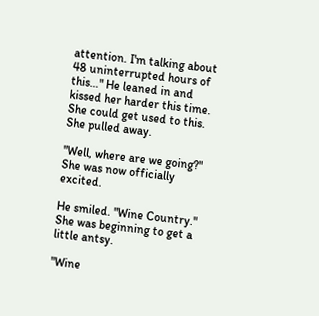attention. I'm talking about 48 uninterrupted hours of this…" He leaned in and kissed her harder this time. She could get used to this. She pulled away.

"Well, where are we going?" She was now officially excited.

He smiled. "Wine Country." She was beginning to get a little antsy.

"Wine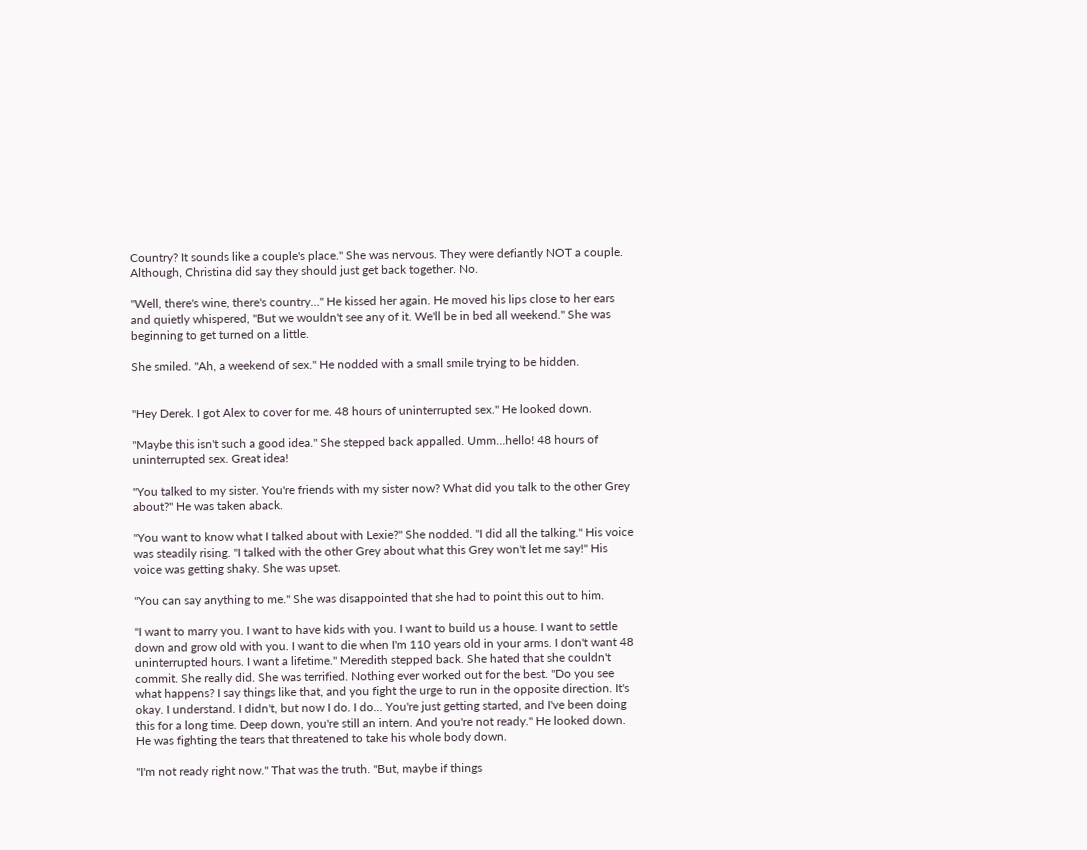Country? It sounds like a couple's place." She was nervous. They were defiantly NOT a couple. Although, Christina did say they should just get back together. No.

"Well, there's wine, there's country…" He kissed her again. He moved his lips close to her ears and quietly whispered, "But we wouldn't see any of it. We'll be in bed all weekend." She was beginning to get turned on a little.

She smiled. "Ah, a weekend of sex." He nodded with a small smile trying to be hidden.


"Hey Derek. I got Alex to cover for me. 48 hours of uninterrupted sex." He looked down.

"Maybe this isn't such a good idea." She stepped back appalled. Umm…hello! 48 hours of uninterrupted sex. Great idea!

"You talked to my sister. You're friends with my sister now? What did you talk to the other Grey about?" He was taken aback.

"You want to know what I talked about with Lexie?" She nodded. "I did all the talking." His voice was steadily rising. "I talked with the other Grey about what this Grey won't let me say!" His voice was getting shaky. She was upset.

"You can say anything to me." She was disappointed that she had to point this out to him.

"I want to marry you. I want to have kids with you. I want to build us a house. I want to settle down and grow old with you. I want to die when I'm 110 years old in your arms. I don't want 48 uninterrupted hours. I want a lifetime." Meredith stepped back. She hated that she couldn't commit. She really did. She was terrified. Nothing ever worked out for the best. "Do you see what happens? I say things like that, and you fight the urge to run in the opposite direction. It's okay. I understand. I didn't, but now I do. I do... You're just getting started, and I've been doing this for a long time. Deep down, you're still an intern. And you're not ready." He looked down. He was fighting the tears that threatened to take his whole body down.

"I'm not ready right now." That was the truth. "But, maybe if things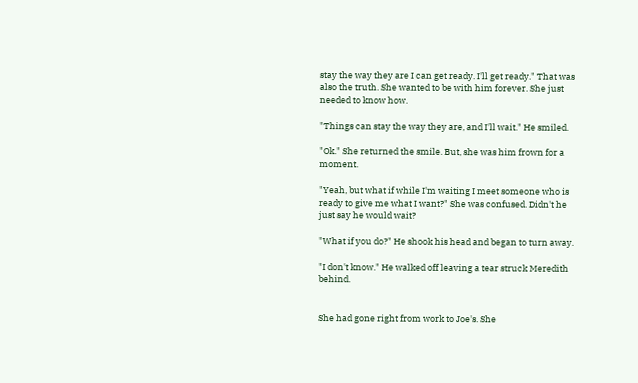stay the way they are I can get ready. I'll get ready." That was also the truth. She wanted to be with him forever. She just needed to know how.

"Things can stay the way they are, and I'll wait." He smiled.

"Ok." She returned the smile. But, she was him frown for a moment.

"Yeah, but what if while I'm waiting I meet someone who is ready to give me what I want?" She was confused. Didn't he just say he would wait?

"What if you do?" He shook his head and began to turn away.

"I don't know." He walked off leaving a tear struck Meredith behind.


She had gone right from work to Joe's. She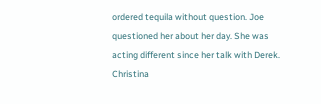ordered tequila without question. Joe questioned her about her day. She was acting different since her talk with Derek. Christina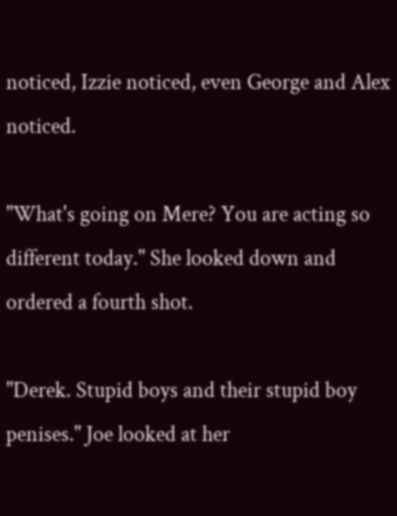noticed, Izzie noticed, even George and Alex noticed.

"What's going on Mere? You are acting so different today." She looked down and ordered a fourth shot.

"Derek. Stupid boys and their stupid boy penises." Joe looked at her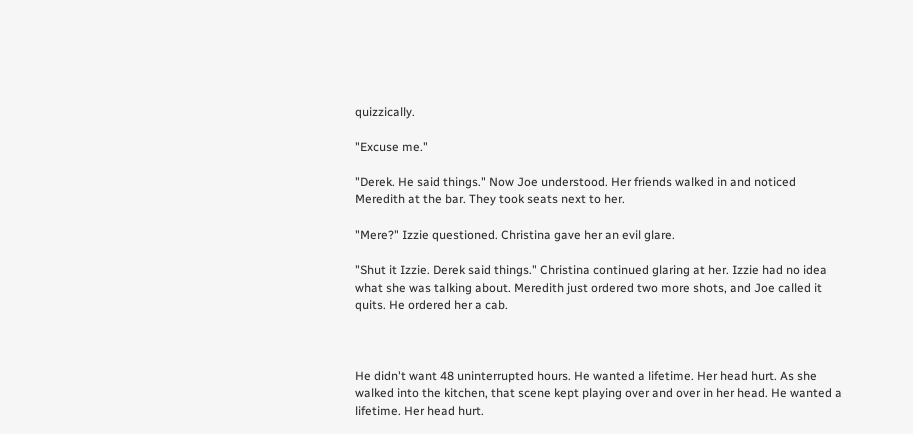quizzically.

"Excuse me."

"Derek. He said things." Now Joe understood. Her friends walked in and noticed Meredith at the bar. They took seats next to her.

"Mere?" Izzie questioned. Christina gave her an evil glare.

"Shut it Izzie. Derek said things." Christina continued glaring at her. Izzie had no idea what she was talking about. Meredith just ordered two more shots, and Joe called it quits. He ordered her a cab.



He didn't want 48 uninterrupted hours. He wanted a lifetime. Her head hurt. As she walked into the kitchen, that scene kept playing over and over in her head. He wanted a lifetime. Her head hurt.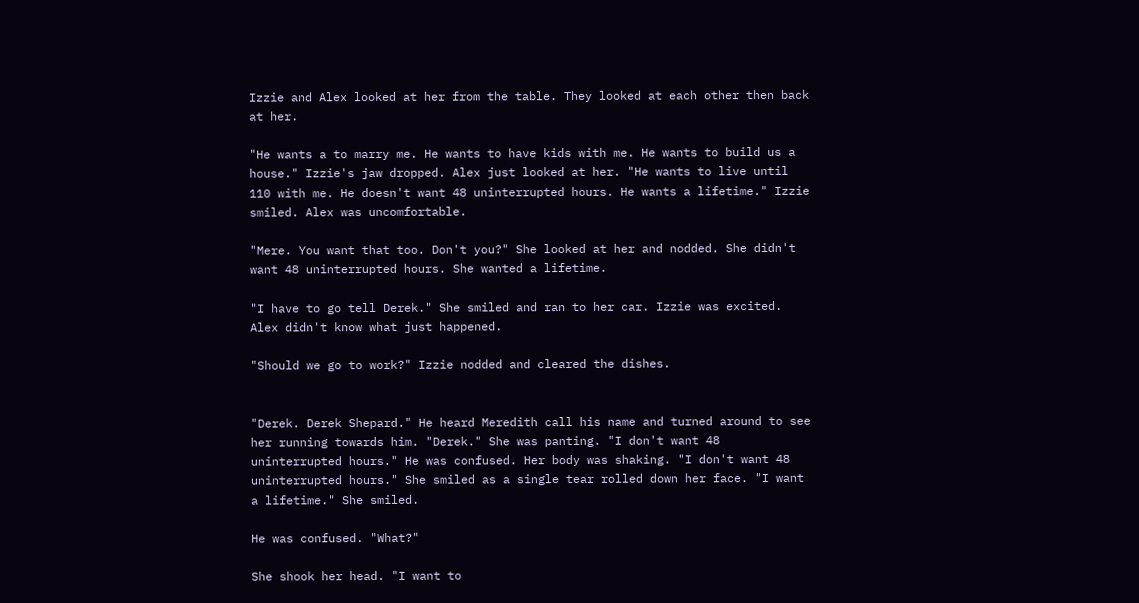Izzie and Alex looked at her from the table. They looked at each other then back at her.

"He wants a to marry me. He wants to have kids with me. He wants to build us a house." Izzie's jaw dropped. Alex just looked at her. "He wants to live until 110 with me. He doesn't want 48 uninterrupted hours. He wants a lifetime." Izzie smiled. Alex was uncomfortable.

"Mere. You want that too. Don't you?" She looked at her and nodded. She didn't want 48 uninterrupted hours. She wanted a lifetime.

"I have to go tell Derek." She smiled and ran to her car. Izzie was excited. Alex didn't know what just happened.

"Should we go to work?" Izzie nodded and cleared the dishes.


"Derek. Derek Shepard." He heard Meredith call his name and turned around to see her running towards him. "Derek." She was panting. "I don't want 48 uninterrupted hours." He was confused. Her body was shaking. "I don't want 48 uninterrupted hours." She smiled as a single tear rolled down her face. "I want a lifetime." She smiled.

He was confused. "What?"

She shook her head. "I want to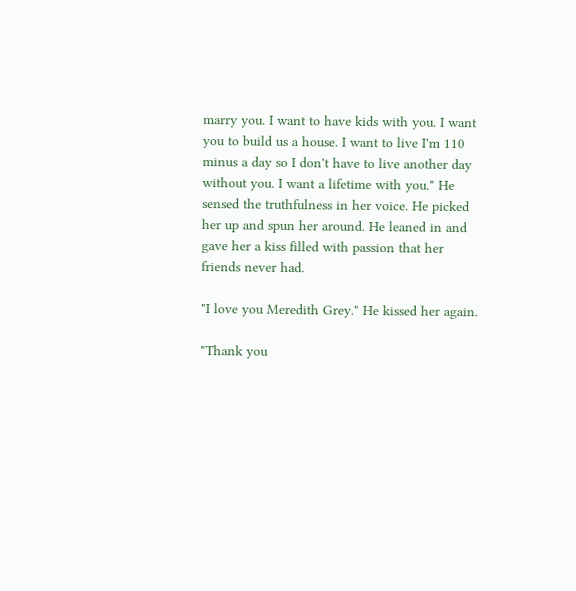marry you. I want to have kids with you. I want you to build us a house. I want to live I'm 110 minus a day so I don't have to live another day without you. I want a lifetime with you." He sensed the truthfulness in her voice. He picked her up and spun her around. He leaned in and gave her a kiss filled with passion that her friends never had.

"I love you Meredith Grey." He kissed her again.

"Thank you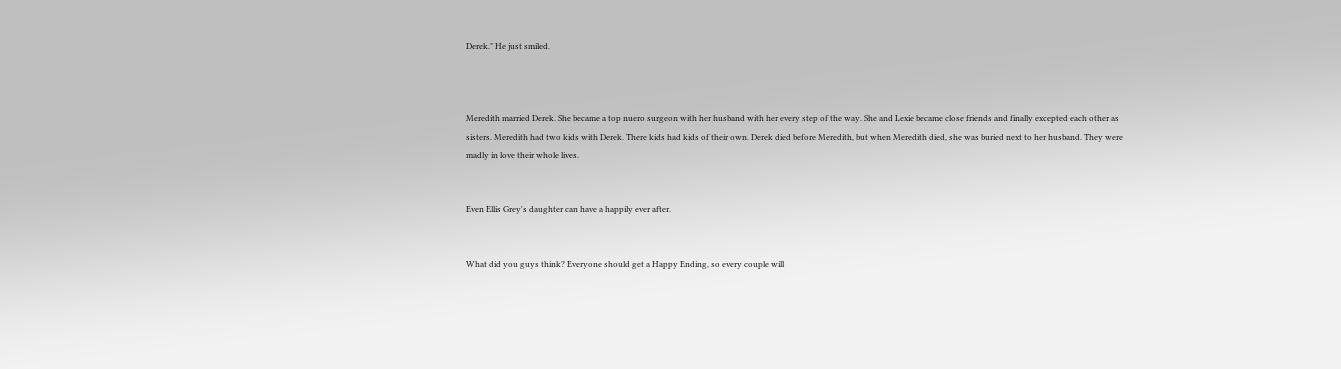Derek." He just smiled.



Meredith married Derek. She became a top nuero surgeon with her husband with her every step of the way. She and Lexie became close friends and finally excepted each other as sisters. Meredith had two kids with Derek. There kids had kids of their own. Derek died before Meredith, but when Meredith died, she was buried next to her husband. They were madly in love their whole lives.


Even Ellis Grey's daughter can have a happily ever after.


What did you guys think? Everyone should get a Happy Ending, so every couple will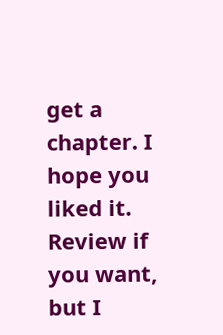get a chapter. I hope you liked it. Review if you want, but I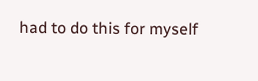had to do this for myself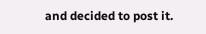and decided to post it.